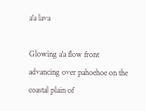a'a lava

Glowing a'a flow front advancing over pahoehoe on the coastal plain of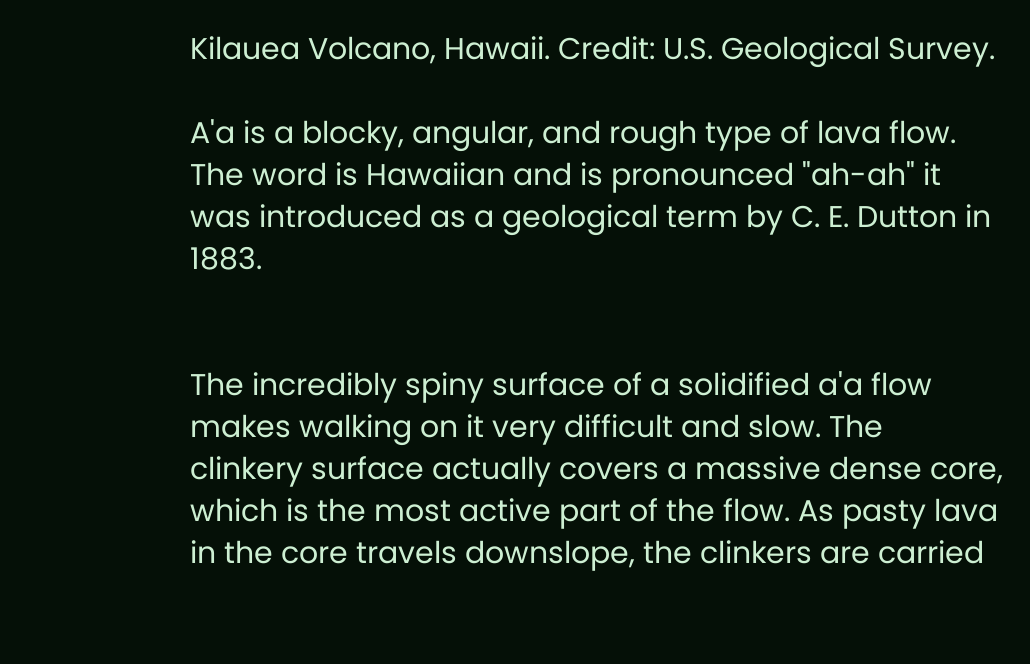Kilauea Volcano, Hawaii. Credit: U.S. Geological Survey.

A'a is a blocky, angular, and rough type of lava flow. The word is Hawaiian and is pronounced "ah-ah" it was introduced as a geological term by C. E. Dutton in 1883.


The incredibly spiny surface of a solidified a'a flow makes walking on it very difficult and slow. The clinkery surface actually covers a massive dense core, which is the most active part of the flow. As pasty lava in the core travels downslope, the clinkers are carried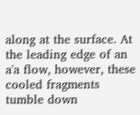along at the surface. At the leading edge of an a'a flow, however, these cooled fragments tumble down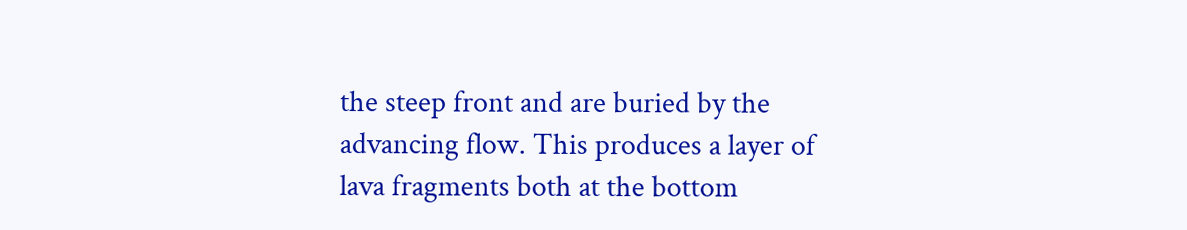the steep front and are buried by the advancing flow. This produces a layer of lava fragments both at the bottom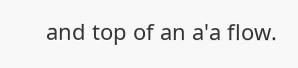and top of an a'a flow.